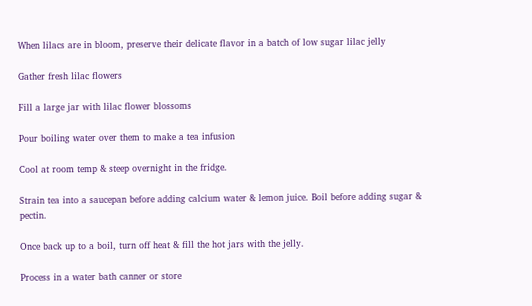When lilacs are in bloom, preserve their delicate flavor in a batch of low sugar lilac jelly

Gather fresh lilac flowers

Fill a large jar with lilac flower blossoms

Pour boiling water over them to make a tea infusion

Cool at room temp & steep overnight in the fridge.

Strain tea into a saucepan before adding calcium water & lemon juice. Boil before adding sugar & pectin.

Once back up to a boil, turn off heat & fill the hot jars with the jelly.

Process in a water bath canner or store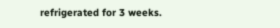refrigerated for 3 weeks.